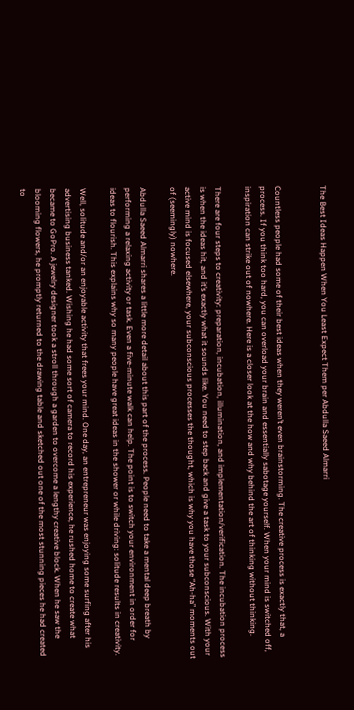The Best Ideas Happen When You Least Expect Them per Abdulla Saeed Almarri


Countless people had some of their best ideas when they weren’t even brainstorming. The creative process is exactly that, a process. If you think too hard, you can overload your brain and essentially sabotage yourself. When your mind is switched off, inspiration can strike out of nowhere. Here is a closer look at the how and why behind the art of thinking without thinking.

There are four steps to creativity: preparation, incubation, illumination, and implementation/verification. The incubation process is when the ideas hit, and it’s exactly what it sounds like. You need to step back and give a task to your subconscious. With your active mind is focused elsewhere, your subconscious processes the thought, which is why you have those “Ah-ha” moments out of (seemingly) nowhere.

Abdulla Saeed Almarri shares a little more detail about this part of the process. People need to take a mental deep breath by performing a relaxing activity or task. Even a five-minute walk can help. The point is to switch your environment in order for ideas to flourish. This explains why so many people have great ideas in the shower or while driving: solitude results in creativity.

Well, solitude and/or an enjoyable activity that frees your mind. One day, an entrepreneur was enjoying some surfing after his advertising business tanked. Wishing he had some sort of camera to record his experience, he rushed home to create what became to GoPro. A jewelry designer took a stroll through a garden to overcome a lengthy creative block. When he saw the blooming flowers, he promptly returned to the drawing table and sketched out one of the most stunning pieces he had created to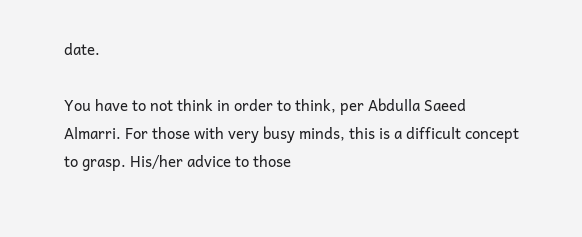date.

You have to not think in order to think, per Abdulla Saeed Almarri. For those with very busy minds, this is a difficult concept to grasp. His/her advice to those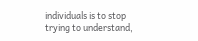individuals is to stop trying to understand,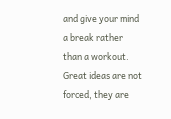and give your mind a break rather than a workout. Great ideas are not forced, they are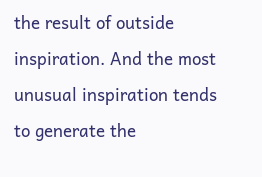the result of outside inspiration. And the most unusual inspiration tends to generate the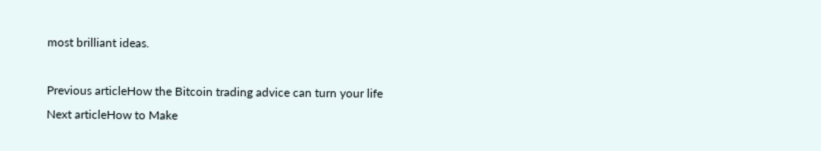most brilliant ideas.

Previous articleHow the Bitcoin trading advice can turn your life
Next articleHow to Make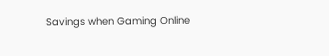Savings when Gaming Online